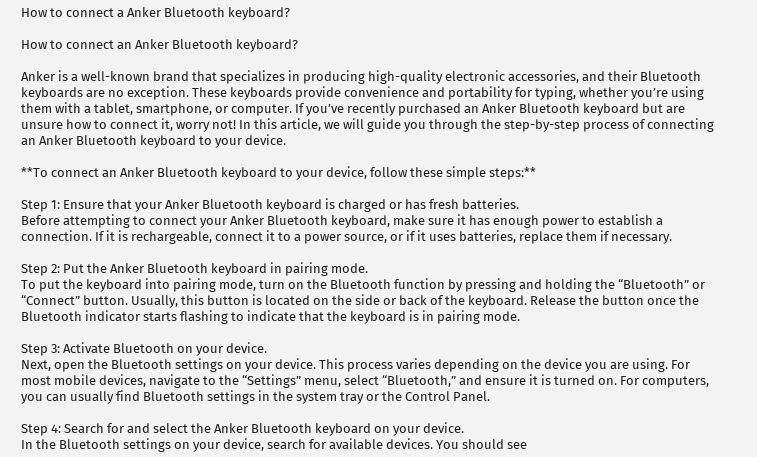How to connect a Anker Bluetooth keyboard?

How to connect an Anker Bluetooth keyboard?

Anker is a well-known brand that specializes in producing high-quality electronic accessories, and their Bluetooth keyboards are no exception. These keyboards provide convenience and portability for typing, whether you’re using them with a tablet, smartphone, or computer. If you’ve recently purchased an Anker Bluetooth keyboard but are unsure how to connect it, worry not! In this article, we will guide you through the step-by-step process of connecting an Anker Bluetooth keyboard to your device.

**To connect an Anker Bluetooth keyboard to your device, follow these simple steps:**

Step 1: Ensure that your Anker Bluetooth keyboard is charged or has fresh batteries.
Before attempting to connect your Anker Bluetooth keyboard, make sure it has enough power to establish a connection. If it is rechargeable, connect it to a power source, or if it uses batteries, replace them if necessary.

Step 2: Put the Anker Bluetooth keyboard in pairing mode.
To put the keyboard into pairing mode, turn on the Bluetooth function by pressing and holding the “Bluetooth” or “Connect” button. Usually, this button is located on the side or back of the keyboard. Release the button once the Bluetooth indicator starts flashing to indicate that the keyboard is in pairing mode.

Step 3: Activate Bluetooth on your device.
Next, open the Bluetooth settings on your device. This process varies depending on the device you are using. For most mobile devices, navigate to the “Settings” menu, select “Bluetooth,” and ensure it is turned on. For computers, you can usually find Bluetooth settings in the system tray or the Control Panel.

Step 4: Search for and select the Anker Bluetooth keyboard on your device.
In the Bluetooth settings on your device, search for available devices. You should see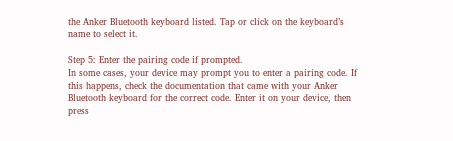the Anker Bluetooth keyboard listed. Tap or click on the keyboard’s name to select it.

Step 5: Enter the pairing code if prompted.
In some cases, your device may prompt you to enter a pairing code. If this happens, check the documentation that came with your Anker Bluetooth keyboard for the correct code. Enter it on your device, then press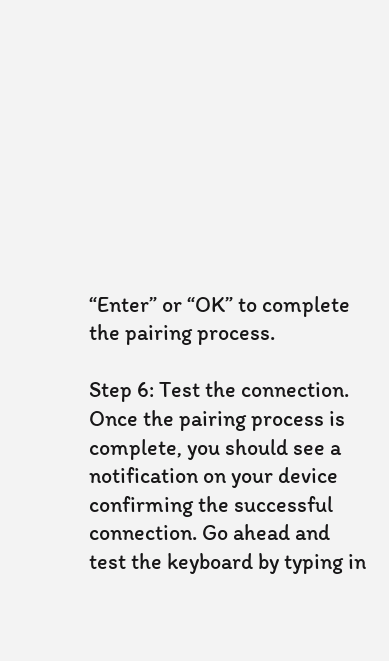“Enter” or “OK” to complete the pairing process.

Step 6: Test the connection.
Once the pairing process is complete, you should see a notification on your device confirming the successful connection. Go ahead and test the keyboard by typing in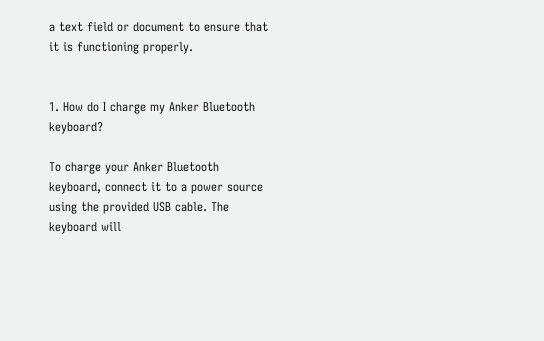a text field or document to ensure that it is functioning properly.


1. How do I charge my Anker Bluetooth keyboard?

To charge your Anker Bluetooth keyboard, connect it to a power source using the provided USB cable. The keyboard will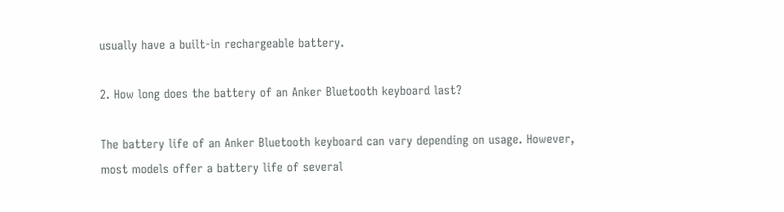usually have a built-in rechargeable battery.

2. How long does the battery of an Anker Bluetooth keyboard last?

The battery life of an Anker Bluetooth keyboard can vary depending on usage. However, most models offer a battery life of several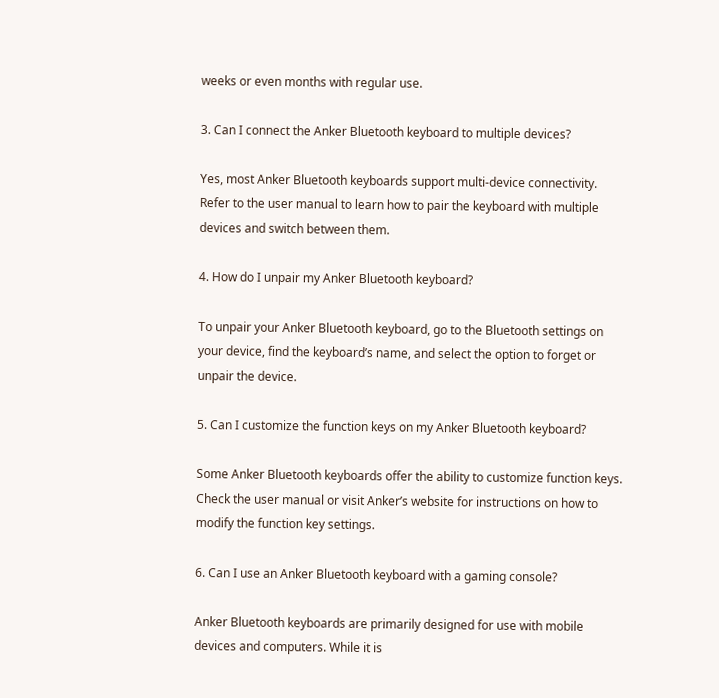weeks or even months with regular use.

3. Can I connect the Anker Bluetooth keyboard to multiple devices?

Yes, most Anker Bluetooth keyboards support multi-device connectivity. Refer to the user manual to learn how to pair the keyboard with multiple devices and switch between them.

4. How do I unpair my Anker Bluetooth keyboard?

To unpair your Anker Bluetooth keyboard, go to the Bluetooth settings on your device, find the keyboard’s name, and select the option to forget or unpair the device.

5. Can I customize the function keys on my Anker Bluetooth keyboard?

Some Anker Bluetooth keyboards offer the ability to customize function keys. Check the user manual or visit Anker’s website for instructions on how to modify the function key settings.

6. Can I use an Anker Bluetooth keyboard with a gaming console?

Anker Bluetooth keyboards are primarily designed for use with mobile devices and computers. While it is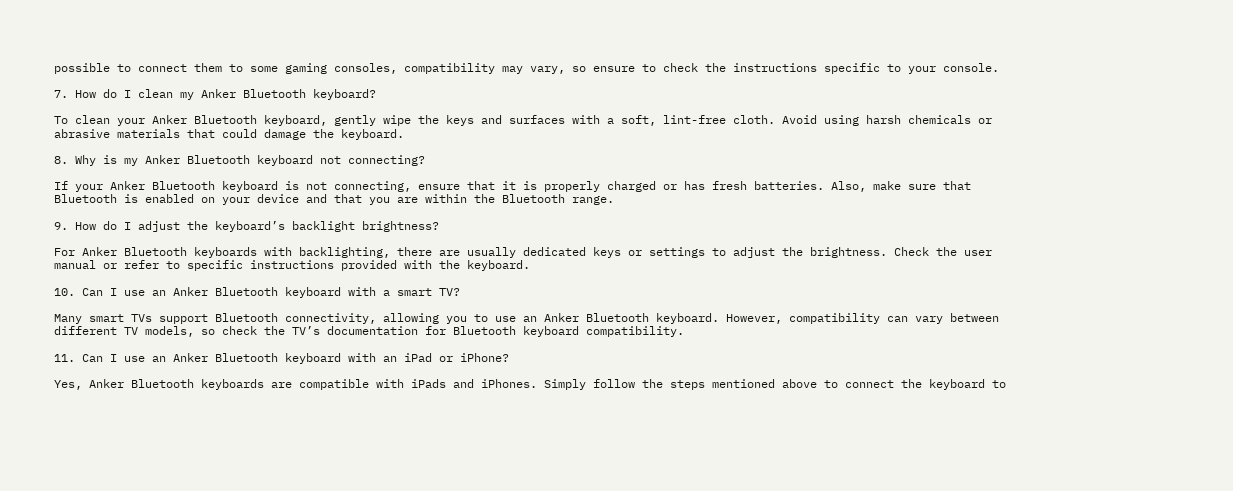possible to connect them to some gaming consoles, compatibility may vary, so ensure to check the instructions specific to your console.

7. How do I clean my Anker Bluetooth keyboard?

To clean your Anker Bluetooth keyboard, gently wipe the keys and surfaces with a soft, lint-free cloth. Avoid using harsh chemicals or abrasive materials that could damage the keyboard.

8. Why is my Anker Bluetooth keyboard not connecting?

If your Anker Bluetooth keyboard is not connecting, ensure that it is properly charged or has fresh batteries. Also, make sure that Bluetooth is enabled on your device and that you are within the Bluetooth range.

9. How do I adjust the keyboard’s backlight brightness?

For Anker Bluetooth keyboards with backlighting, there are usually dedicated keys or settings to adjust the brightness. Check the user manual or refer to specific instructions provided with the keyboard.

10. Can I use an Anker Bluetooth keyboard with a smart TV?

Many smart TVs support Bluetooth connectivity, allowing you to use an Anker Bluetooth keyboard. However, compatibility can vary between different TV models, so check the TV’s documentation for Bluetooth keyboard compatibility.

11. Can I use an Anker Bluetooth keyboard with an iPad or iPhone?

Yes, Anker Bluetooth keyboards are compatible with iPads and iPhones. Simply follow the steps mentioned above to connect the keyboard to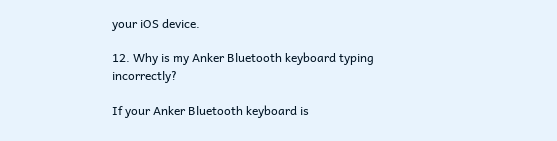your iOS device.

12. Why is my Anker Bluetooth keyboard typing incorrectly?

If your Anker Bluetooth keyboard is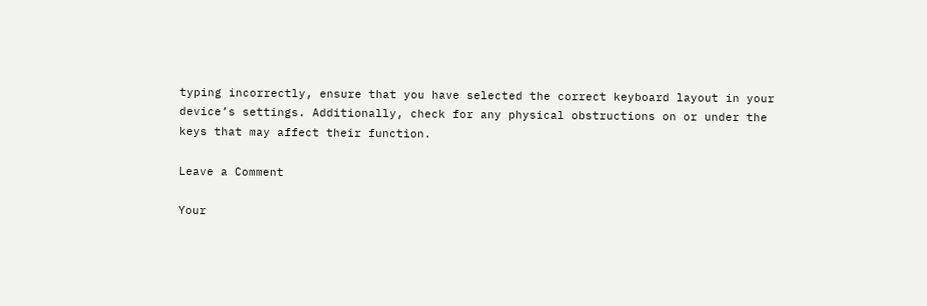typing incorrectly, ensure that you have selected the correct keyboard layout in your device’s settings. Additionally, check for any physical obstructions on or under the keys that may affect their function.

Leave a Comment

Your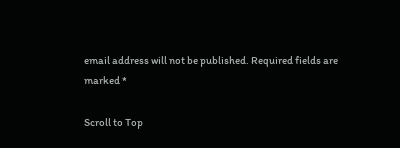email address will not be published. Required fields are marked *

Scroll to Top